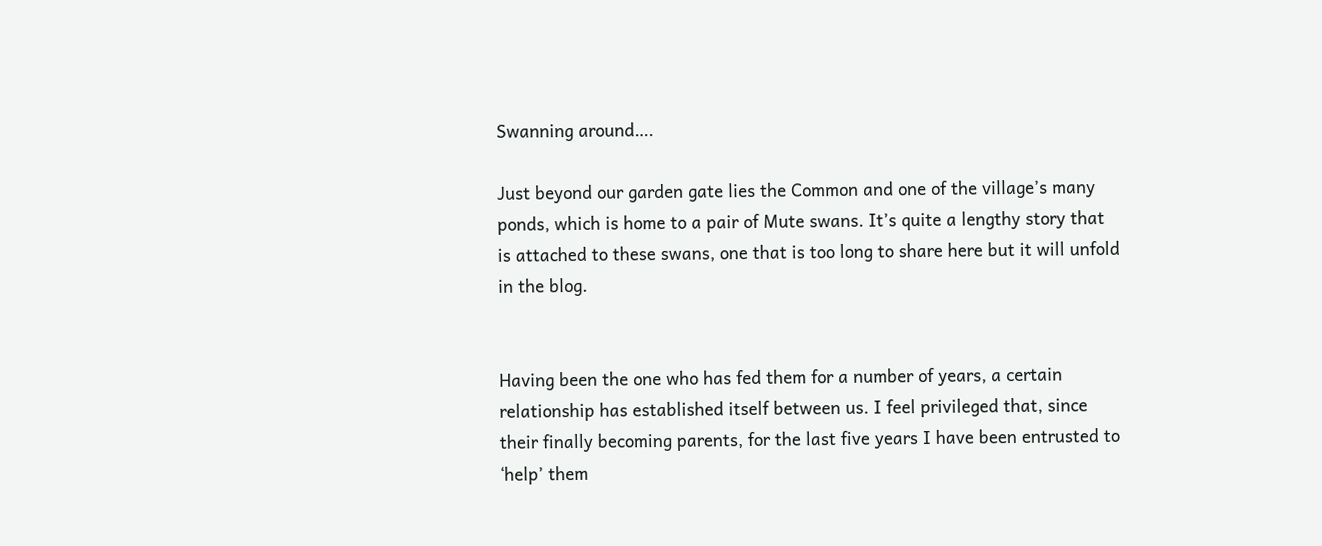Swanning around….

Just beyond our garden gate lies the Common and one of the village’s many ponds, which is home to a pair of Mute swans. It’s quite a lengthy story that is attached to these swans, one that is too long to share here but it will unfold in the blog.


Having been the one who has fed them for a number of years, a certain relationship has established itself between us. I feel privileged that, since their finally becoming parents, for the last five years I have been entrusted to ‘help’ them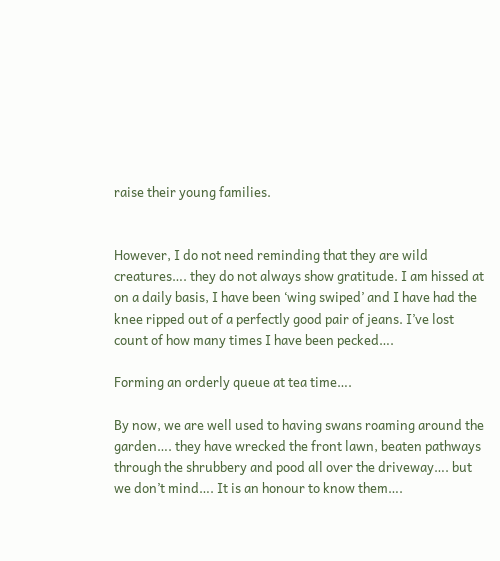raise their young families.


However, I do not need reminding that they are wild creatures…. they do not always show gratitude. I am hissed at on a daily basis, I have been ‘wing swiped’ and I have had the knee ripped out of a perfectly good pair of jeans. I’ve lost count of how many times I have been pecked….

Forming an orderly queue at tea time….

By now, we are well used to having swans roaming around the garden…. they have wrecked the front lawn, beaten pathways through the shrubbery and pood all over the driveway…. but we don’t mind…. It is an honour to know them….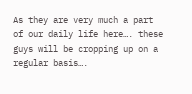As they are very much a part of our daily life here…. these guys will be cropping up on a regular basis….